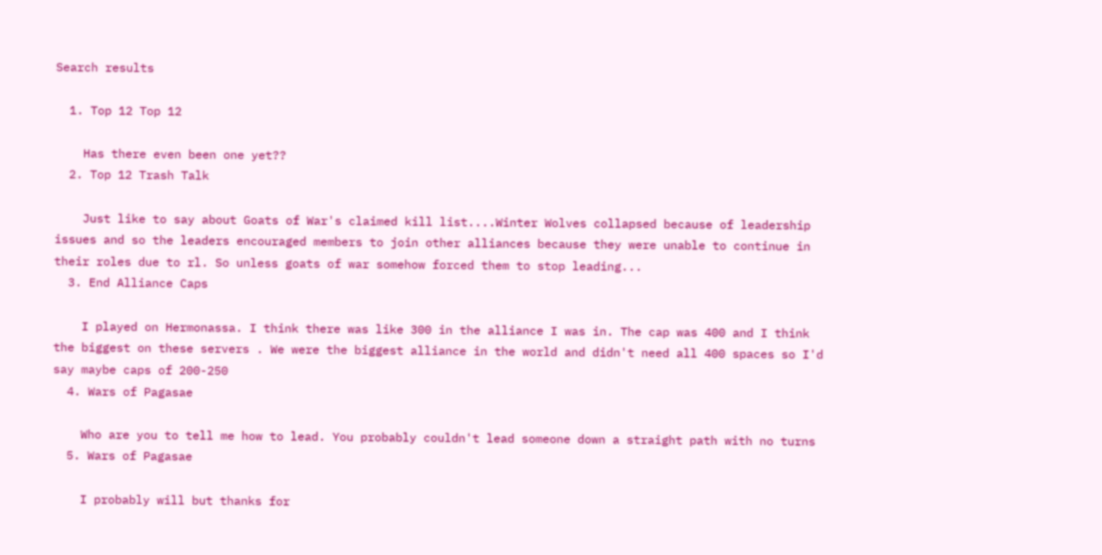Search results

  1. Top 12 Top 12

    Has there even been one yet??
  2. Top 12 Trash Talk

    Just like to say about Goats of War's claimed kill list....Winter Wolves collapsed because of leadership issues and so the leaders encouraged members to join other alliances because they were unable to continue in their roles due to rl. So unless goats of war somehow forced them to stop leading...
  3. End Alliance Caps

    I played on Hermonassa. I think there was like 300 in the alliance I was in. The cap was 400 and I think the biggest on these servers . We were the biggest alliance in the world and didn't need all 400 spaces so I'd say maybe caps of 200-250
  4. Wars of Pagasae

    Who are you to tell me how to lead. You probably couldn't lead someone down a straight path with no turns
  5. Wars of Pagasae

    I probably will but thanks for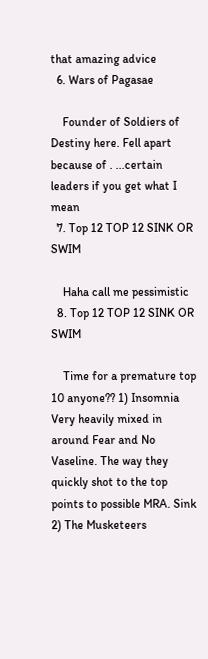that amazing advice
  6. Wars of Pagasae

    Founder of Soldiers of Destiny here. Fell apart because of . ...certain leaders if you get what I mean
  7. Top 12 TOP 12 SINK OR SWIM

    Haha call me pessimistic
  8. Top 12 TOP 12 SINK OR SWIM

    Time for a premature top 10 anyone?? 1) Insomnia Very heavily mixed in around Fear and No Vaseline. The way they quickly shot to the top points to possible MRA. Sink 2) The Musketeers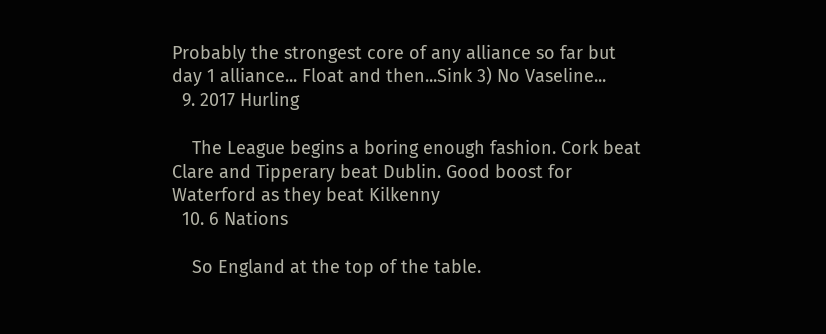Probably the strongest core of any alliance so far but day 1 alliance... Float and then...Sink 3) No Vaseline...
  9. 2017 Hurling

    The League begins a boring enough fashion. Cork beat Clare and Tipperary beat Dublin. Good boost for Waterford as they beat Kilkenny
  10. 6 Nations

    So England at the top of the table.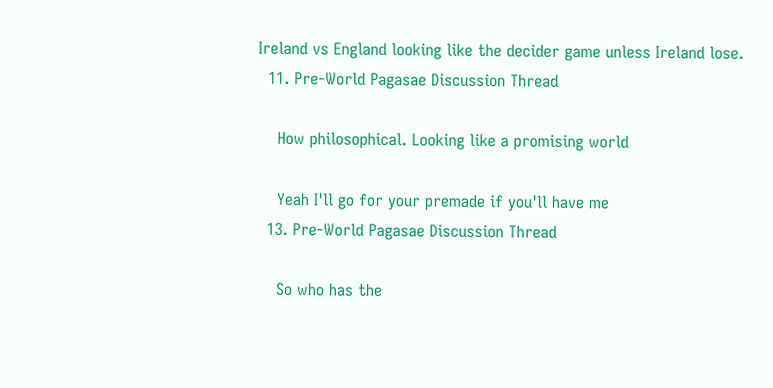Ireland vs England looking like the decider game unless Ireland lose.
  11. Pre-World Pagasae Discussion Thread

    How philosophical. Looking like a promising world

    Yeah I'll go for your premade if you'll have me
  13. Pre-World Pagasae Discussion Thread

    So who has the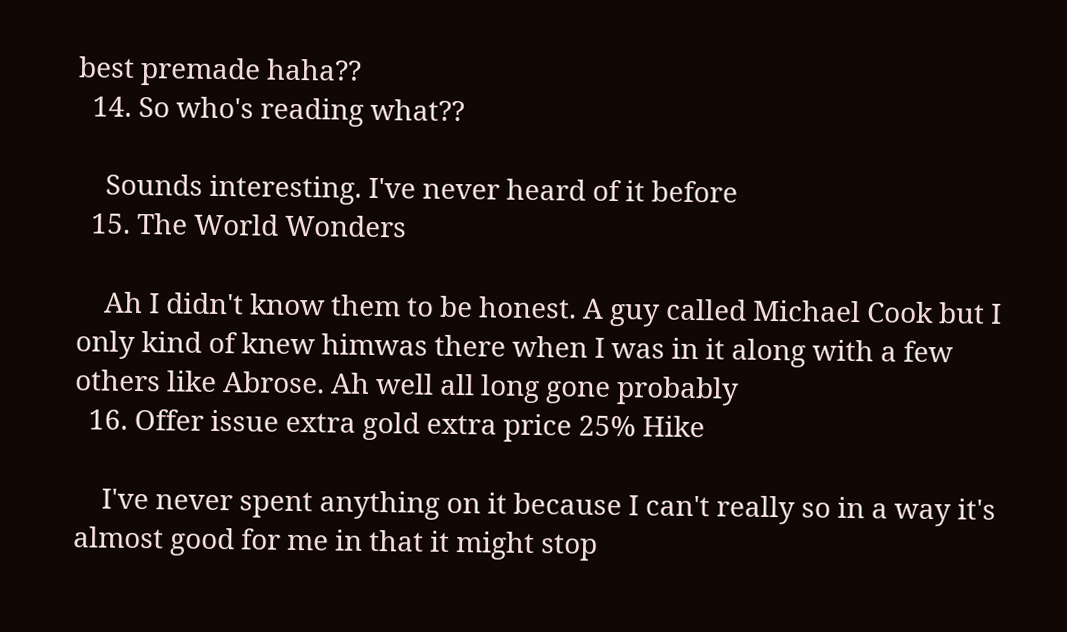best premade haha??
  14. So who's reading what??

    Sounds interesting. I've never heard of it before
  15. The World Wonders

    Ah I didn't know them to be honest. A guy called Michael Cook but I only kind of knew himwas there when I was in it along with a few others like Abrose. Ah well all long gone probably
  16. Offer issue extra gold extra price 25% Hike

    I've never spent anything on it because I can't really so in a way it's almost good for me in that it might stop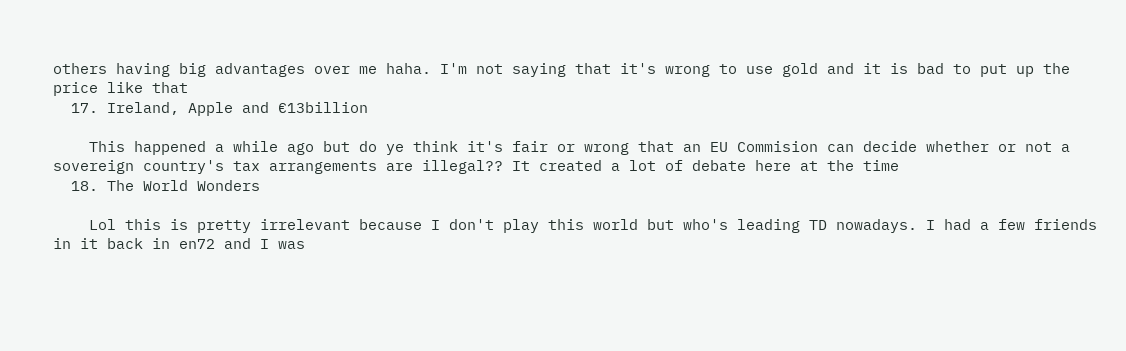others having big advantages over me haha. I'm not saying that it's wrong to use gold and it is bad to put up the price like that
  17. Ireland, Apple and €13billion

    This happened a while ago but do ye think it's fair or wrong that an EU Commision can decide whether or not a sovereign country's tax arrangements are illegal?? It created a lot of debate here at the time
  18. The World Wonders

    Lol this is pretty irrelevant because I don't play this world but who's leading TD nowadays. I had a few friends in it back in en72 and I was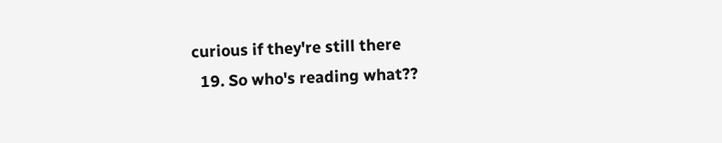curious if they're still there
  19. So who's reading what??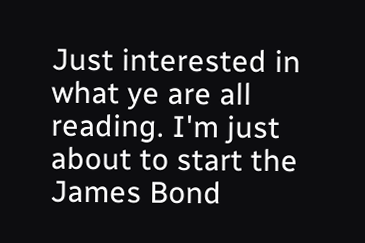Just interested in what ye are all reading. I'm just about to start the James Bond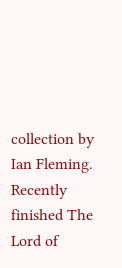collection by Ian Fleming. Recently finished The Lord of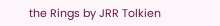the Rings by JRR Tolkien